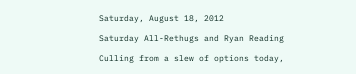Saturday, August 18, 2012

Saturday All-Rethugs and Ryan Reading

Culling from a slew of options today,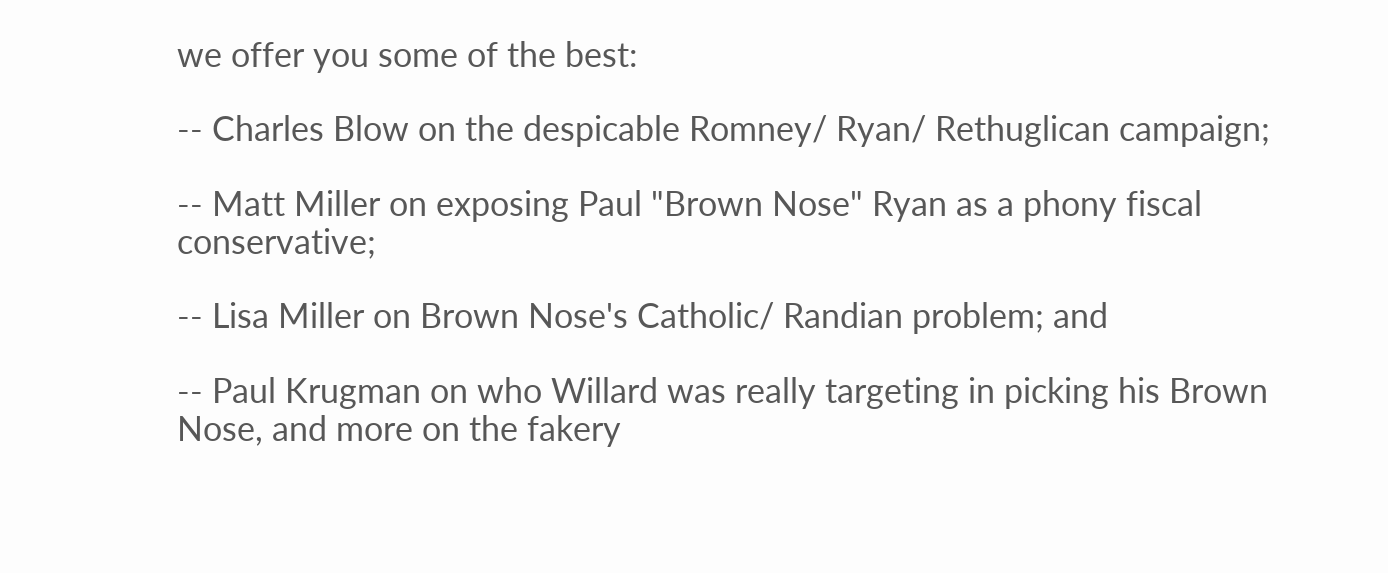we offer you some of the best:

-- Charles Blow on the despicable Romney/ Ryan/ Rethuglican campaign;

-- Matt Miller on exposing Paul "Brown Nose" Ryan as a phony fiscal conservative;

-- Lisa Miller on Brown Nose's Catholic/ Randian problem; and

-- Paul Krugman on who Willard was really targeting in picking his Brown Nose, and more on the fakery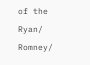of the Ryan/ Romney/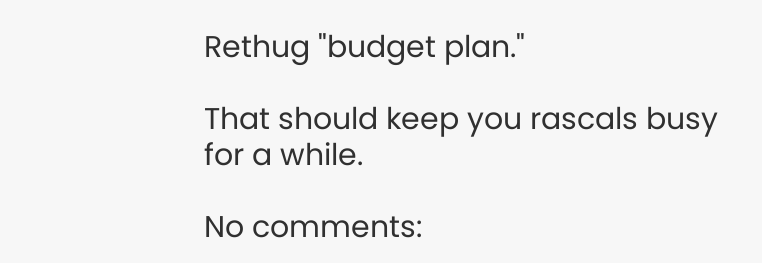Rethug "budget plan."

That should keep you rascals busy for a while.

No comments: